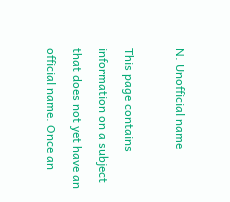N. Unofficial name

This page contains information on a subject that does not yet have an official name. Once an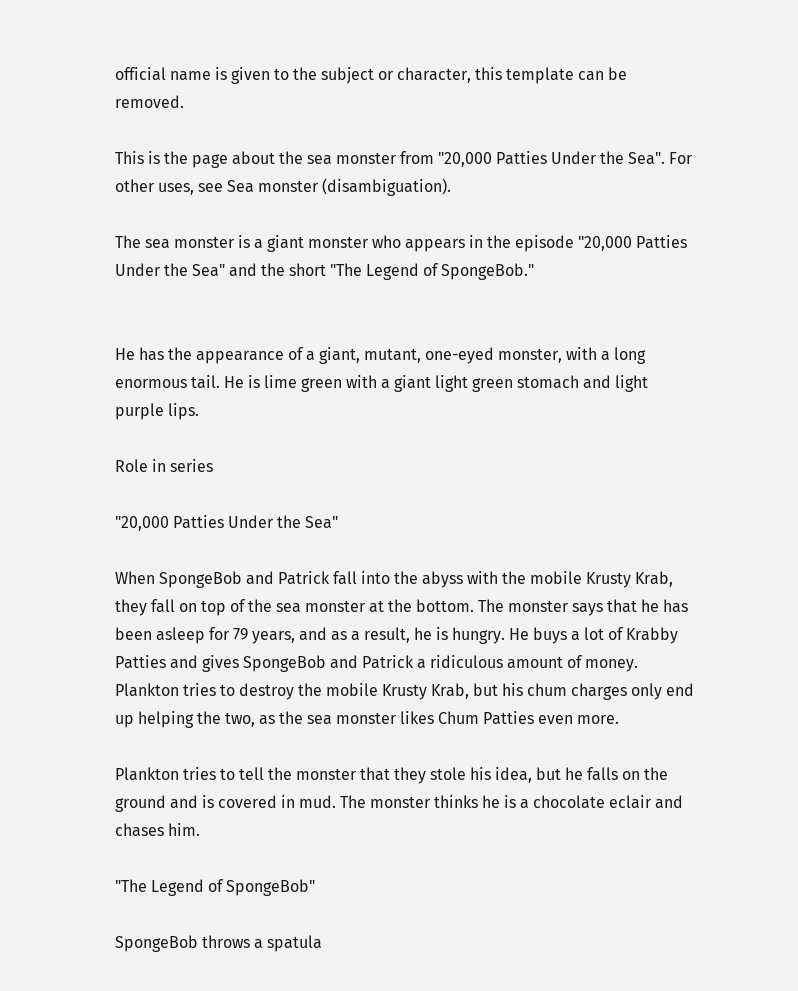official name is given to the subject or character, this template can be removed.

This is the page about the sea monster from "20,000 Patties Under the Sea". For other uses, see Sea monster (disambiguation).

The sea monster is a giant monster who appears in the episode "20,000 Patties Under the Sea" and the short "The Legend of SpongeBob."


He has the appearance of a giant, mutant, one-eyed monster, with a long enormous tail. He is lime green with a giant light green stomach and light purple lips.

Role in series

"20,000 Patties Under the Sea"

When SpongeBob and Patrick fall into the abyss with the mobile Krusty Krab, they fall on top of the sea monster at the bottom. The monster says that he has been asleep for 79 years, and as a result, he is hungry. He buys a lot of Krabby Patties and gives SpongeBob and Patrick a ridiculous amount of money. Plankton tries to destroy the mobile Krusty Krab, but his chum charges only end up helping the two, as the sea monster likes Chum Patties even more.

Plankton tries to tell the monster that they stole his idea, but he falls on the ground and is covered in mud. The monster thinks he is a chocolate eclair and chases him.

"The Legend of SpongeBob"

SpongeBob throws a spatula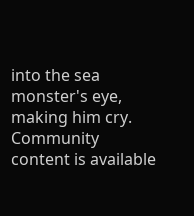into the sea monster's eye, making him cry.
Community content is available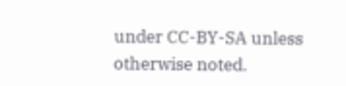under CC-BY-SA unless otherwise noted.